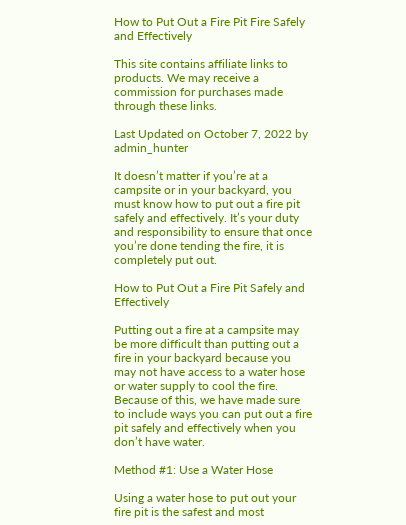How to Put Out a Fire Pit Fire Safely and Effectively

This site contains affiliate links to products. We may receive a commission for purchases made through these links.

Last Updated on October 7, 2022 by admin_hunter

It doesn’t matter if you’re at a campsite or in your backyard, you must know how to put out a fire pit safely and effectively. It’s your duty and responsibility to ensure that once you’re done tending the fire, it is completely put out.

How to Put Out a Fire Pit Safely and Effectively

Putting out a fire at a campsite may be more difficult than putting out a fire in your backyard because you may not have access to a water hose or water supply to cool the fire. Because of this, we have made sure to include ways you can put out a fire pit safely and effectively when you don’t have water.

Method #1: Use a Water Hose

Using a water hose to put out your fire pit is the safest and most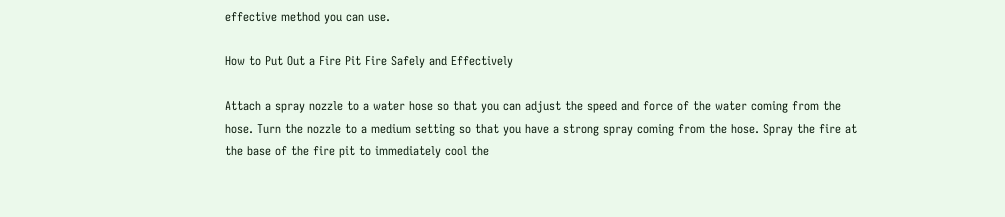effective method you can use.

How to Put Out a Fire Pit Fire Safely and Effectively

Attach a spray nozzle to a water hose so that you can adjust the speed and force of the water coming from the hose. Turn the nozzle to a medium setting so that you have a strong spray coming from the hose. Spray the fire at the base of the fire pit to immediately cool the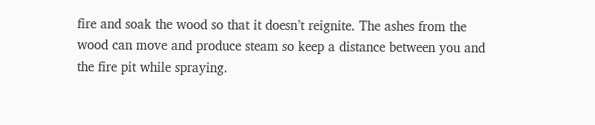fire and soak the wood so that it doesn’t reignite. The ashes from the wood can move and produce steam so keep a distance between you and the fire pit while spraying.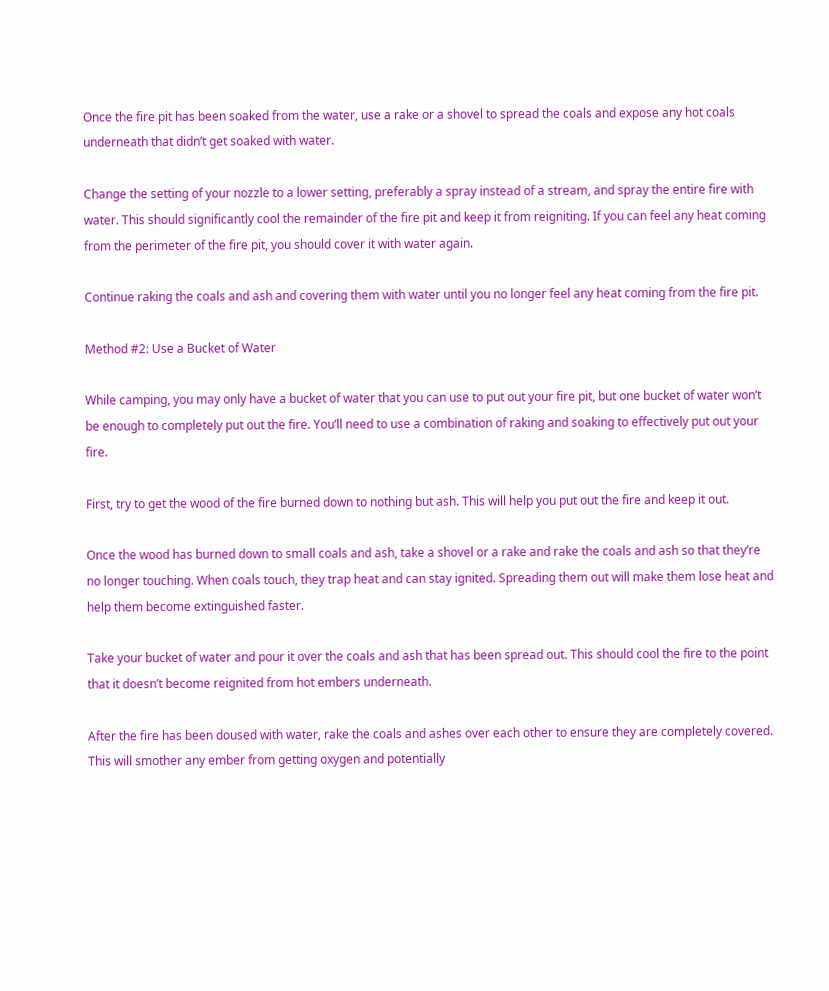Once the fire pit has been soaked from the water, use a rake or a shovel to spread the coals and expose any hot coals underneath that didn’t get soaked with water.

Change the setting of your nozzle to a lower setting, preferably a spray instead of a stream, and spray the entire fire with water. This should significantly cool the remainder of the fire pit and keep it from reigniting. If you can feel any heat coming from the perimeter of the fire pit, you should cover it with water again.

Continue raking the coals and ash and covering them with water until you no longer feel any heat coming from the fire pit.

Method #2: Use a Bucket of Water

While camping, you may only have a bucket of water that you can use to put out your fire pit, but one bucket of water won’t be enough to completely put out the fire. You’ll need to use a combination of raking and soaking to effectively put out your fire.

First, try to get the wood of the fire burned down to nothing but ash. This will help you put out the fire and keep it out.

Once the wood has burned down to small coals and ash, take a shovel or a rake and rake the coals and ash so that they’re no longer touching. When coals touch, they trap heat and can stay ignited. Spreading them out will make them lose heat and help them become extinguished faster.

Take your bucket of water and pour it over the coals and ash that has been spread out. This should cool the fire to the point that it doesn’t become reignited from hot embers underneath.

After the fire has been doused with water, rake the coals and ashes over each other to ensure they are completely covered. This will smother any ember from getting oxygen and potentially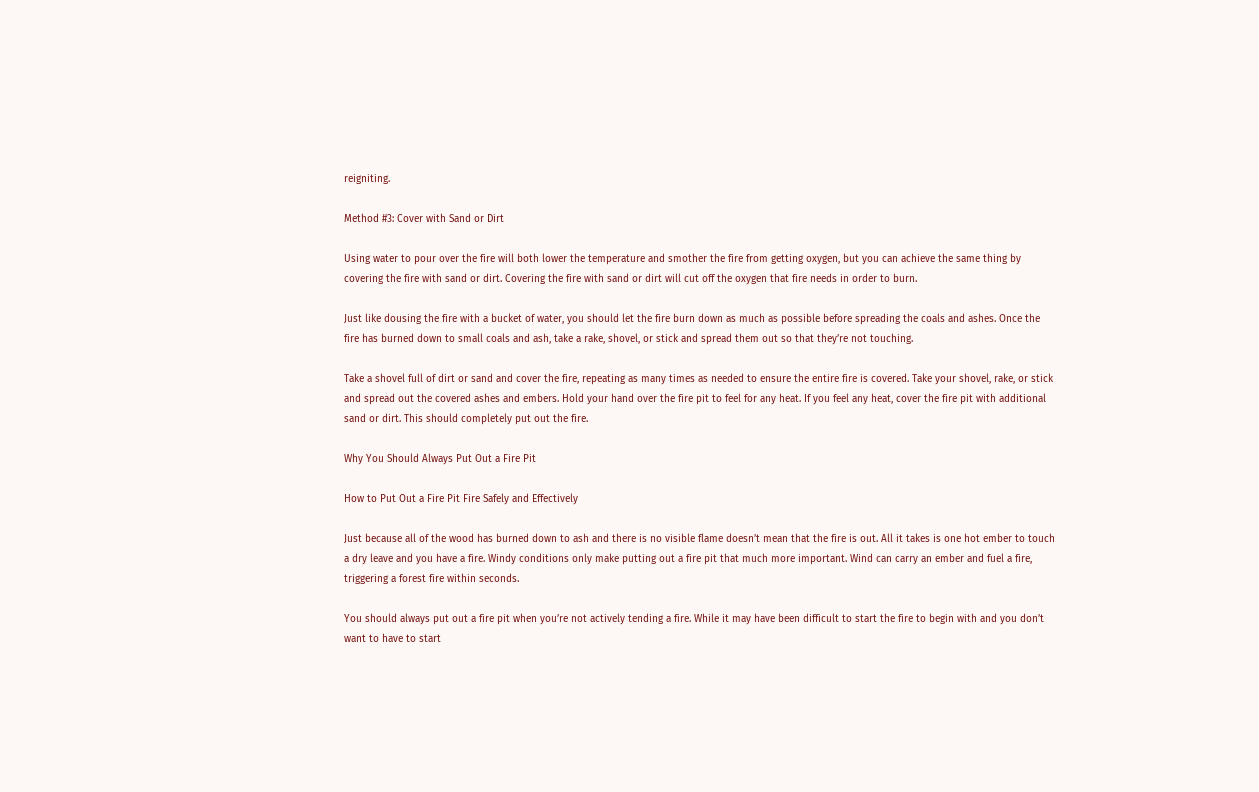reigniting.

Method #3: Cover with Sand or Dirt

Using water to pour over the fire will both lower the temperature and smother the fire from getting oxygen, but you can achieve the same thing by covering the fire with sand or dirt. Covering the fire with sand or dirt will cut off the oxygen that fire needs in order to burn.

Just like dousing the fire with a bucket of water, you should let the fire burn down as much as possible before spreading the coals and ashes. Once the fire has burned down to small coals and ash, take a rake, shovel, or stick and spread them out so that they’re not touching.

Take a shovel full of dirt or sand and cover the fire, repeating as many times as needed to ensure the entire fire is covered. Take your shovel, rake, or stick and spread out the covered ashes and embers. Hold your hand over the fire pit to feel for any heat. If you feel any heat, cover the fire pit with additional sand or dirt. This should completely put out the fire.

Why You Should Always Put Out a Fire Pit

How to Put Out a Fire Pit Fire Safely and Effectively

Just because all of the wood has burned down to ash and there is no visible flame doesn’t mean that the fire is out. All it takes is one hot ember to touch a dry leave and you have a fire. Windy conditions only make putting out a fire pit that much more important. Wind can carry an ember and fuel a fire, triggering a forest fire within seconds.

You should always put out a fire pit when you’re not actively tending a fire. While it may have been difficult to start the fire to begin with and you don’t want to have to start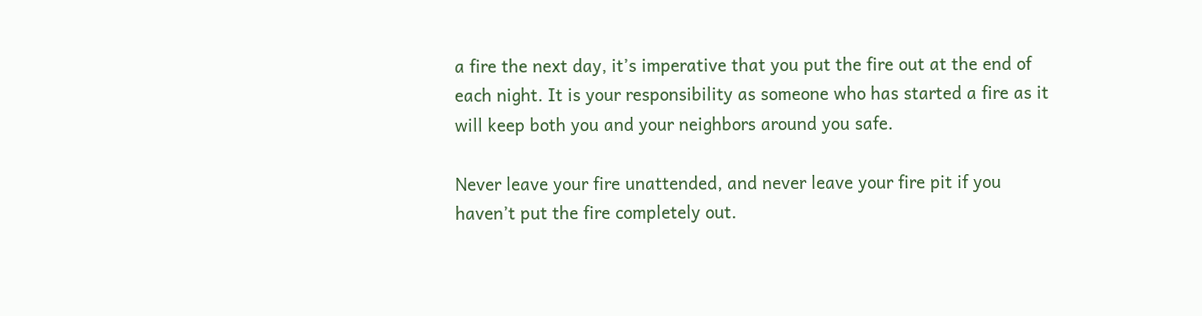a fire the next day, it’s imperative that you put the fire out at the end of each night. It is your responsibility as someone who has started a fire as it will keep both you and your neighbors around you safe.

Never leave your fire unattended, and never leave your fire pit if you haven’t put the fire completely out.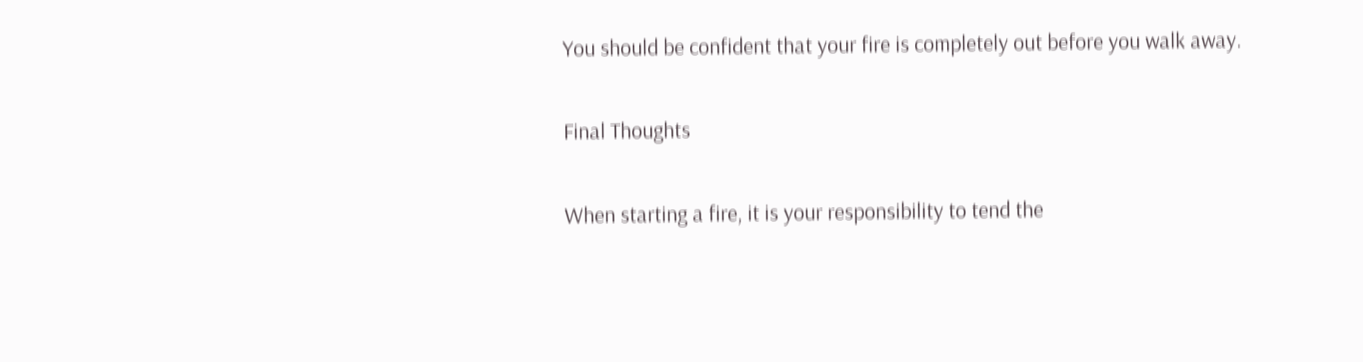You should be confident that your fire is completely out before you walk away.

Final Thoughts

When starting a fire, it is your responsibility to tend the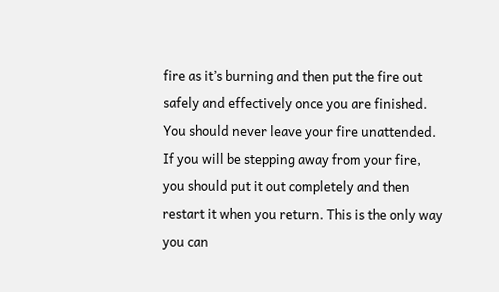fire as it’s burning and then put the fire out safely and effectively once you are finished. You should never leave your fire unattended. If you will be stepping away from your fire, you should put it out completely and then restart it when you return. This is the only way you can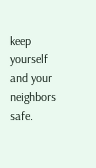keep yourself and your neighbors safe.